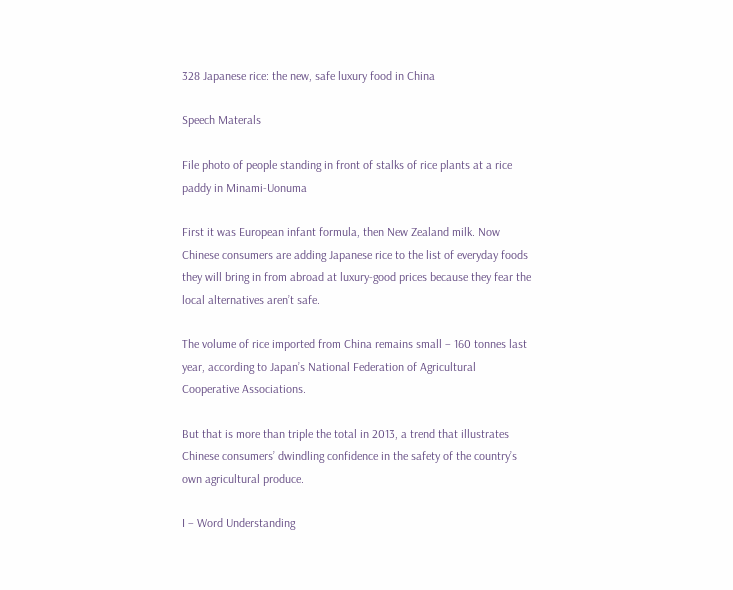328 Japanese rice: the new, safe luxury food in China

Speech Materals

File photo of people standing in front of stalks of rice plants at a rice paddy in Minami-Uonuma

First it was European infant formula, then New Zealand milk. Now Chinese consumers are adding Japanese rice to the list of everyday foods they will bring in from abroad at luxury-good prices because they fear the local alternatives aren’t safe.

The volume of rice imported from China remains small – 160 tonnes last year, according to Japan’s National Federation of Agricultural Cooperative Associations.

But that is more than triple the total in 2013, a trend that illustrates Chinese consumers’ dwindling confidence in the safety of the country’s own agricultural produce.

I – Word Understanding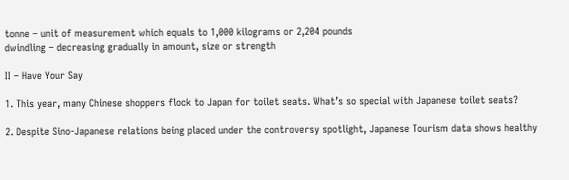tonne – unit of measurement which equals to 1,000 kilograms or 2,204 pounds
dwindling – decreasing gradually in amount, size or strength

II – Have Your Say

1. This year, many Chinese shoppers flock to Japan for toilet seats. What’s so special with Japanese toilet seats?

2. Despite Sino-Japanese relations being placed under the controversy spotlight, Japanese Tourism data shows healthy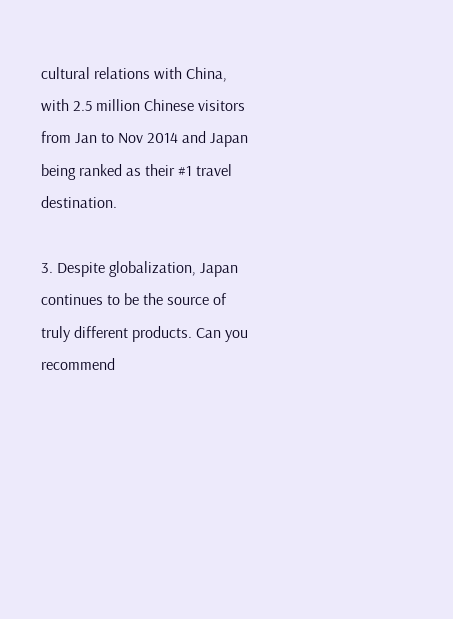cultural relations with China, with 2.5 million Chinese visitors from Jan to Nov 2014 and Japan being ranked as their #1 travel destination.

3. Despite globalization, Japan continues to be the source of truly different products. Can you recommend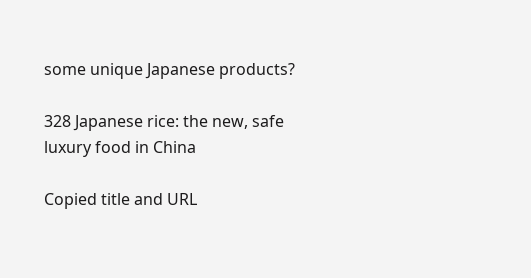some unique Japanese products?

328 Japanese rice: the new, safe luxury food in China

Copied title and URL